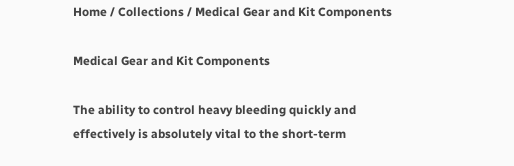Home / Collections / Medical Gear and Kit Components

Medical Gear and Kit Components

The ability to control heavy bleeding quickly and effectively is absolutely vital to the short-term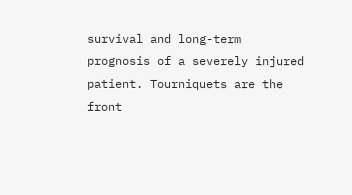survival and long-term prognosis of a severely injured patient. Tourniquets are the front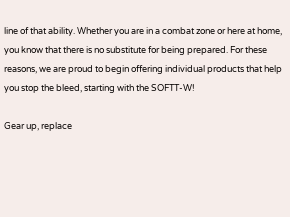line of that ability. Whether you are in a combat zone or here at home, you know that there is no substitute for being prepared. For these reasons, we are proud to begin offering individual products that help you stop the bleed, starting with the SOFTT-W!

Gear up, replace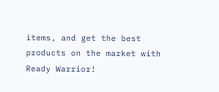items, and get the best products on the market with Ready Warrior!